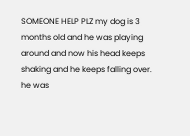SOMEONE HELP PLZ my dog is 3 months old and he was playing around and now his head keeps shaking and he keeps falling over. he was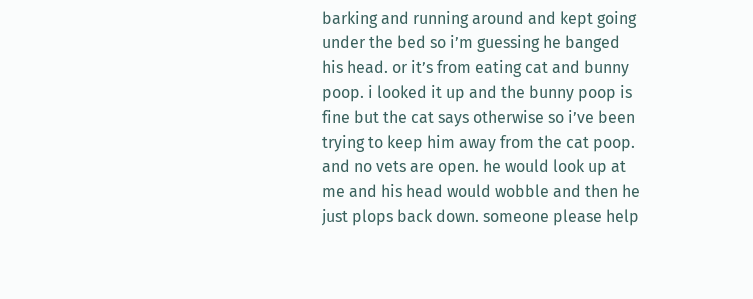barking and running around and kept going under the bed so i’m guessing he banged his head. or it’s from eating cat and bunny poop. i looked it up and the bunny poop is fine but the cat says otherwise so i’ve been trying to keep him away from the cat poop. and no vets are open. he would look up at me and his head would wobble and then he just plops back down. someone please help